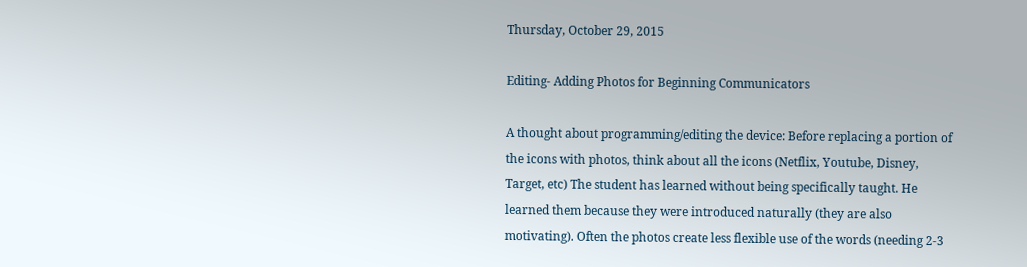Thursday, October 29, 2015

Editing- Adding Photos for Beginning Communicators

A thought about programming/editing the device: Before replacing a portion of the icons with photos, think about all the icons (Netflix, Youtube, Disney, Target, etc) The student has learned without being specifically taught. He learned them because they were introduced naturally (they are also motivating). Often the photos create less flexible use of the words (needing 2-3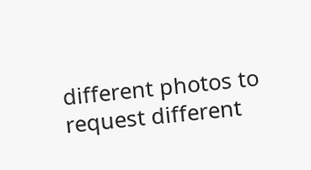different photos to request different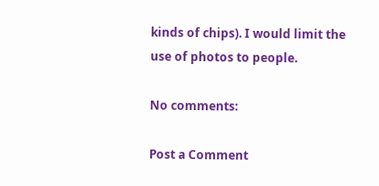kinds of chips). I would limit the use of photos to people.

No comments:

Post a Comment